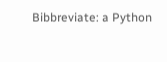Bibbreviate: a Python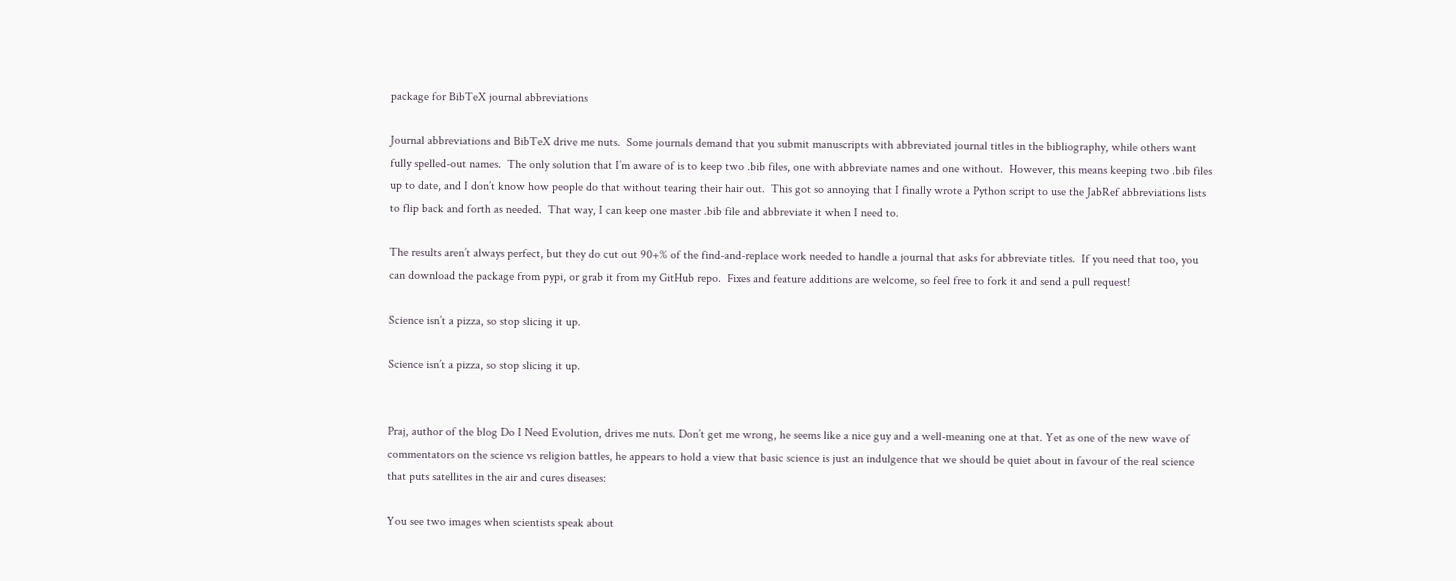package for BibTeX journal abbreviations

Journal abbreviations and BibTeX drive me nuts.  Some journals demand that you submit manuscripts with abbreviated journal titles in the bibliography, while others want fully spelled-out names.  The only solution that I’m aware of is to keep two .bib files, one with abbreviate names and one without.  However, this means keeping two .bib files up to date, and I don’t know how people do that without tearing their hair out.  This got so annoying that I finally wrote a Python script to use the JabRef abbreviations lists to flip back and forth as needed.  That way, I can keep one master .bib file and abbreviate it when I need to.

The results aren’t always perfect, but they do cut out 90+% of the find-and-replace work needed to handle a journal that asks for abbreviate titles.  If you need that too, you can download the package from pypi, or grab it from my GitHub repo.  Fixes and feature additions are welcome, so feel free to fork it and send a pull request!

Science isn’t a pizza, so stop slicing it up.

Science isn’t a pizza, so stop slicing it up.


Praj, author of the blog Do I Need Evolution, drives me nuts. Don’t get me wrong, he seems like a nice guy and a well-meaning one at that. Yet as one of the new wave of commentators on the science vs religion battles, he appears to hold a view that basic science is just an indulgence that we should be quiet about in favour of the real science that puts satellites in the air and cures diseases:

You see two images when scientists speak about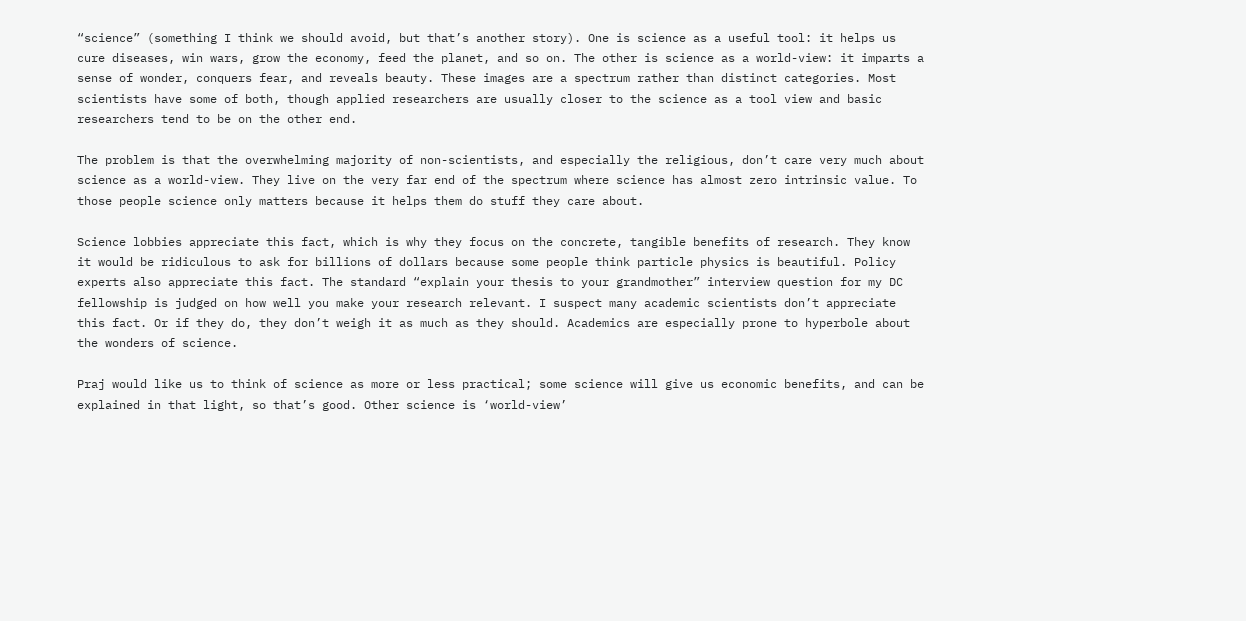“science” (something I think we should avoid, but that’s another story). One is science as a useful tool: it helps us cure diseases, win wars, grow the economy, feed the planet, and so on. The other is science as a world-view: it imparts a sense of wonder, conquers fear, and reveals beauty. These images are a spectrum rather than distinct categories. Most scientists have some of both, though applied researchers are usually closer to the science as a tool view and basic researchers tend to be on the other end.

The problem is that the overwhelming majority of non-scientists, and especially the religious, don’t care very much about science as a world-view. They live on the very far end of the spectrum where science has almost zero intrinsic value. To those people science only matters because it helps them do stuff they care about.

Science lobbies appreciate this fact, which is why they focus on the concrete, tangible benefits of research. They know it would be ridiculous to ask for billions of dollars because some people think particle physics is beautiful. Policy experts also appreciate this fact. The standard “explain your thesis to your grandmother” interview question for my DC fellowship is judged on how well you make your research relevant. I suspect many academic scientists don’t appreciate this fact. Or if they do, they don’t weigh it as much as they should. Academics are especially prone to hyperbole about the wonders of science.

Praj would like us to think of science as more or less practical; some science will give us economic benefits, and can be explained in that light, so that’s good. Other science is ‘world-view’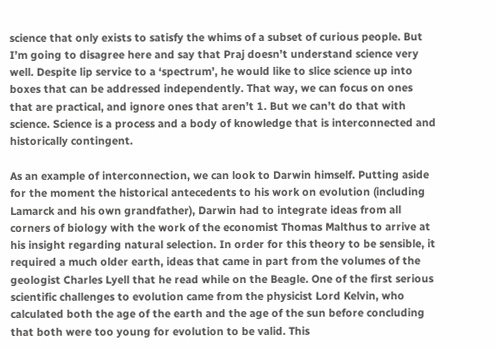science that only exists to satisfy the whims of a subset of curious people. But I’m going to disagree here and say that Praj doesn’t understand science very well. Despite lip service to a ‘spectrum’, he would like to slice science up into boxes that can be addressed independently. That way, we can focus on ones that are practical, and ignore ones that aren’t 1. But we can’t do that with science. Science is a process and a body of knowledge that is interconnected and historically contingent.

As an example of interconnection, we can look to Darwin himself. Putting aside for the moment the historical antecedents to his work on evolution (including Lamarck and his own grandfather), Darwin had to integrate ideas from all corners of biology with the work of the economist Thomas Malthus to arrive at his insight regarding natural selection. In order for this theory to be sensible, it required a much older earth, ideas that came in part from the volumes of the geologist Charles Lyell that he read while on the Beagle. One of the first serious scientific challenges to evolution came from the physicist Lord Kelvin, who calculated both the age of the earth and the age of the sun before concluding that both were too young for evolution to be valid. This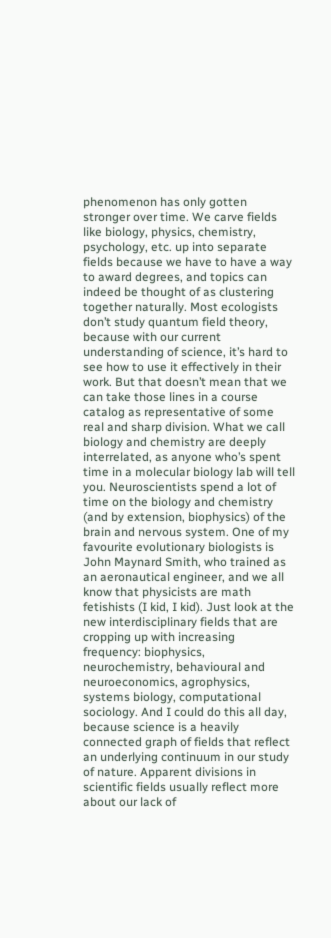phenomenon has only gotten stronger over time. We carve fields like biology, physics, chemistry, psychology, etc. up into separate fields because we have to have a way to award degrees, and topics can indeed be thought of as clustering together naturally. Most ecologists don’t study quantum field theory, because with our current understanding of science, it’s hard to see how to use it effectively in their work. But that doesn’t mean that we can take those lines in a course catalog as representative of some real and sharp division. What we call biology and chemistry are deeply interrelated, as anyone who’s spent time in a molecular biology lab will tell you. Neuroscientists spend a lot of time on the biology and chemistry (and by extension, biophysics) of the brain and nervous system. One of my favourite evolutionary biologists is John Maynard Smith, who trained as an aeronautical engineer, and we all know that physicists are math fetishists (I kid, I kid). Just look at the new interdisciplinary fields that are cropping up with increasing frequency: biophysics, neurochemistry, behavioural and neuroeconomics, agrophysics, systems biology, computational sociology. And I could do this all day, because science is a heavily connected graph of fields that reflect an underlying continuum in our study of nature. Apparent divisions in scientific fields usually reflect more about our lack of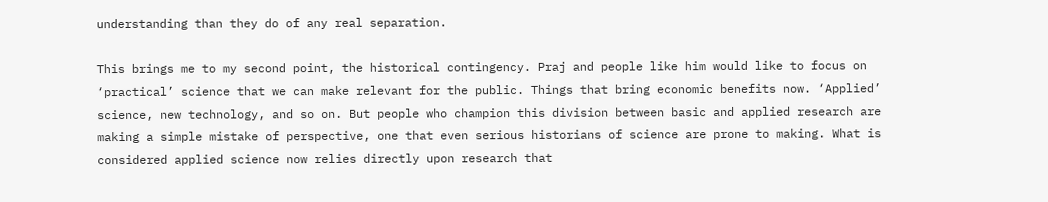understanding than they do of any real separation.

This brings me to my second point, the historical contingency. Praj and people like him would like to focus on ‘practical’ science that we can make relevant for the public. Things that bring economic benefits now. ‘Applied’ science, new technology, and so on. But people who champion this division between basic and applied research are making a simple mistake of perspective, one that even serious historians of science are prone to making. What is considered applied science now relies directly upon research that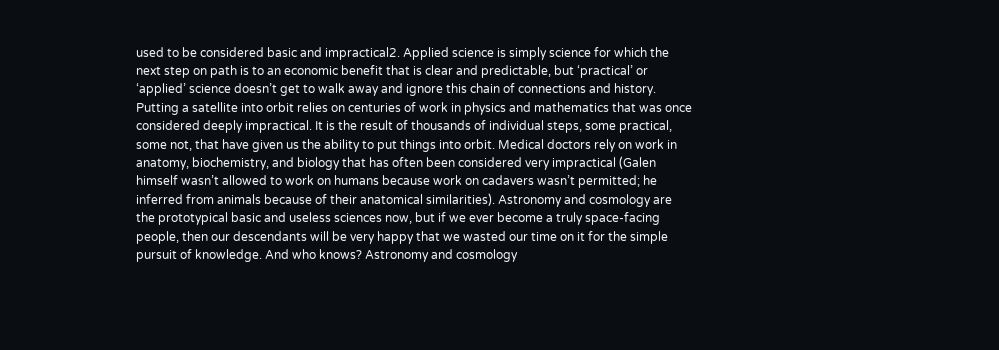used to be considered basic and impractical2. Applied science is simply science for which the next step on path is to an economic benefit that is clear and predictable, but ‘practical’ or ‘applied’ science doesn’t get to walk away and ignore this chain of connections and history. Putting a satellite into orbit relies on centuries of work in physics and mathematics that was once considered deeply impractical. It is the result of thousands of individual steps, some practical, some not, that have given us the ability to put things into orbit. Medical doctors rely on work in anatomy, biochemistry, and biology that has often been considered very impractical (Galen himself wasn’t allowed to work on humans because work on cadavers wasn’t permitted; he inferred from animals because of their anatomical similarities). Astronomy and cosmology are the prototypical basic and useless sciences now, but if we ever become a truly space-facing people, then our descendants will be very happy that we wasted our time on it for the simple pursuit of knowledge. And who knows? Astronomy and cosmology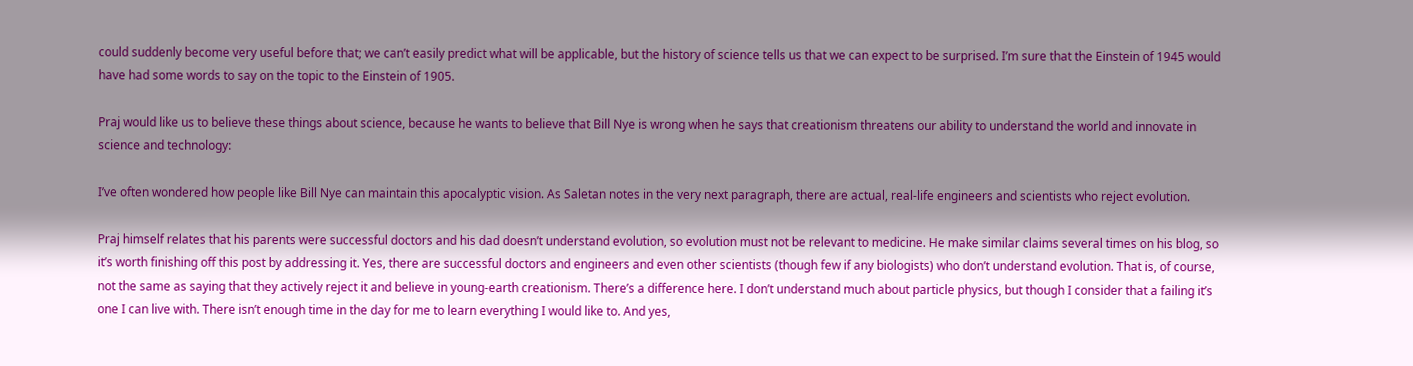could suddenly become very useful before that; we can’t easily predict what will be applicable, but the history of science tells us that we can expect to be surprised. I’m sure that the Einstein of 1945 would have had some words to say on the topic to the Einstein of 1905.

Praj would like us to believe these things about science, because he wants to believe that Bill Nye is wrong when he says that creationism threatens our ability to understand the world and innovate in science and technology:

I’ve often wondered how people like Bill Nye can maintain this apocalyptic vision. As Saletan notes in the very next paragraph, there are actual, real-life engineers and scientists who reject evolution.

Praj himself relates that his parents were successful doctors and his dad doesn’t understand evolution, so evolution must not be relevant to medicine. He make similar claims several times on his blog, so it’s worth finishing off this post by addressing it. Yes, there are successful doctors and engineers and even other scientists (though few if any biologists) who don’t understand evolution. That is, of course, not the same as saying that they actively reject it and believe in young-earth creationism. There’s a difference here. I don’t understand much about particle physics, but though I consider that a failing it’s one I can live with. There isn’t enough time in the day for me to learn everything I would like to. And yes,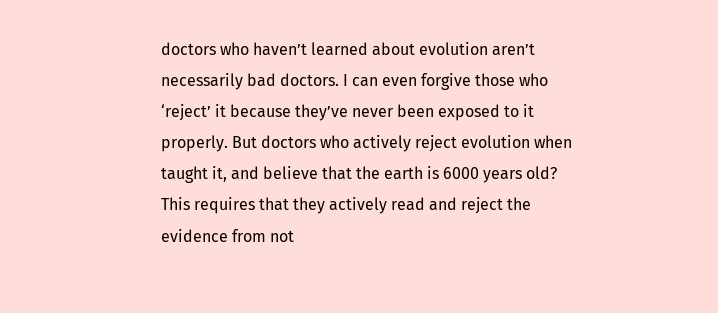doctors who haven’t learned about evolution aren’t necessarily bad doctors. I can even forgive those who ‘reject’ it because they’ve never been exposed to it properly. But doctors who actively reject evolution when taught it, and believe that the earth is 6000 years old? This requires that they actively read and reject the evidence from not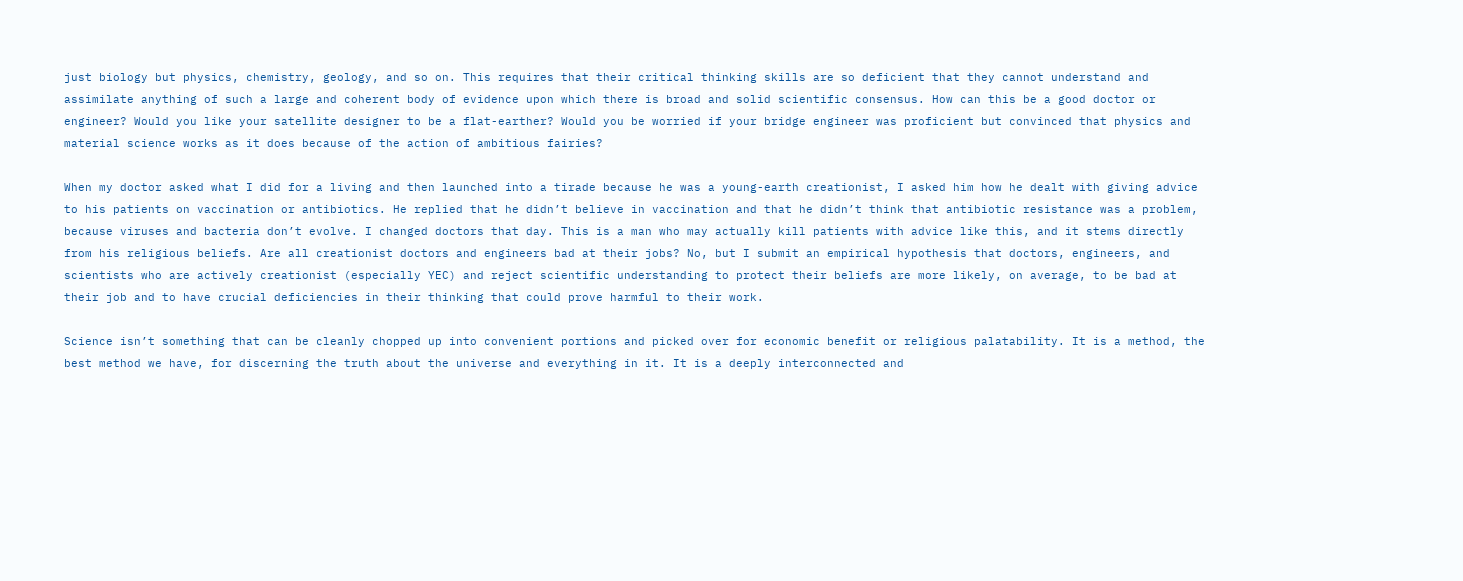just biology but physics, chemistry, geology, and so on. This requires that their critical thinking skills are so deficient that they cannot understand and assimilate anything of such a large and coherent body of evidence upon which there is broad and solid scientific consensus. How can this be a good doctor or engineer? Would you like your satellite designer to be a flat-earther? Would you be worried if your bridge engineer was proficient but convinced that physics and material science works as it does because of the action of ambitious fairies?

When my doctor asked what I did for a living and then launched into a tirade because he was a young-earth creationist, I asked him how he dealt with giving advice to his patients on vaccination or antibiotics. He replied that he didn’t believe in vaccination and that he didn’t think that antibiotic resistance was a problem, because viruses and bacteria don’t evolve. I changed doctors that day. This is a man who may actually kill patients with advice like this, and it stems directly from his religious beliefs. Are all creationist doctors and engineers bad at their jobs? No, but I submit an empirical hypothesis that doctors, engineers, and scientists who are actively creationist (especially YEC) and reject scientific understanding to protect their beliefs are more likely, on average, to be bad at their job and to have crucial deficiencies in their thinking that could prove harmful to their work.

Science isn’t something that can be cleanly chopped up into convenient portions and picked over for economic benefit or religious palatability. It is a method, the best method we have, for discerning the truth about the universe and everything in it. It is a deeply interconnected and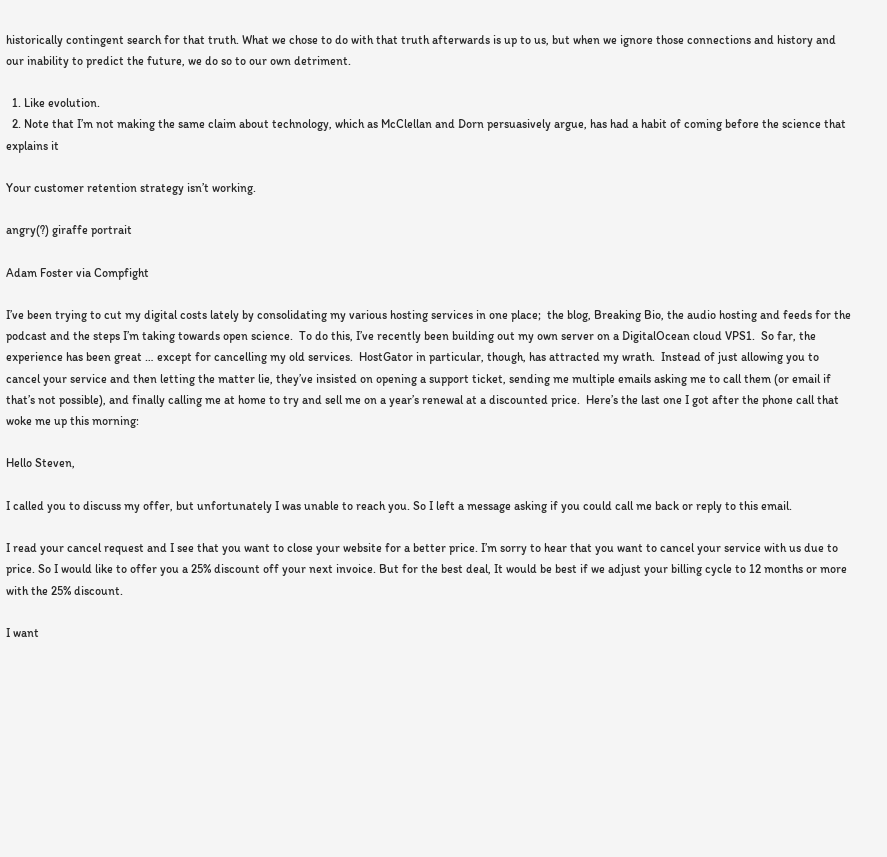historically contingent search for that truth. What we chose to do with that truth afterwards is up to us, but when we ignore those connections and history and our inability to predict the future, we do so to our own detriment.

  1. Like evolution.
  2. Note that I’m not making the same claim about technology, which as McClellan and Dorn persuasively argue, has had a habit of coming before the science that explains it

Your customer retention strategy isn’t working.

angry(?) giraffe portrait

Adam Foster via Compfight

I’ve been trying to cut my digital costs lately by consolidating my various hosting services in one place;  the blog, Breaking Bio, the audio hosting and feeds for the podcast and the steps I’m taking towards open science.  To do this, I’ve recently been building out my own server on a DigitalOcean cloud VPS1.  So far, the experience has been great … except for cancelling my old services.  HostGator in particular, though, has attracted my wrath.  Instead of just allowing you to cancel your service and then letting the matter lie, they’ve insisted on opening a support ticket, sending me multiple emails asking me to call them (or email if that’s not possible), and finally calling me at home to try and sell me on a year’s renewal at a discounted price.  Here’s the last one I got after the phone call that woke me up this morning:

Hello Steven,

I called you to discuss my offer, but unfortunately I was unable to reach you. So I left a message asking if you could call me back or reply to this email.

I read your cancel request and I see that you want to close your website for a better price. I’m sorry to hear that you want to cancel your service with us due to price. So I would like to offer you a 25% discount off your next invoice. But for the best deal, It would be best if we adjust your billing cycle to 12 months or more with the 25% discount.

I want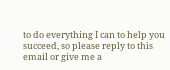to do everything I can to help you succeed, so please reply to this email or give me a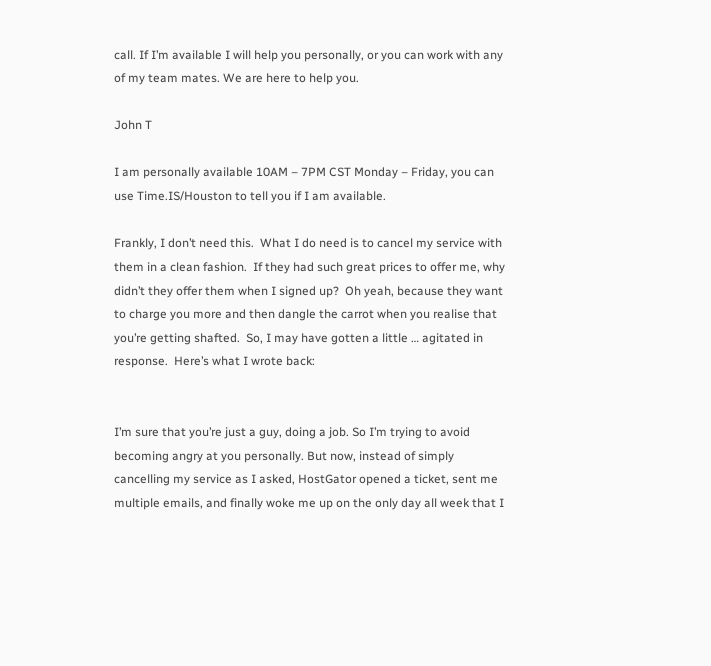call. If I’m available I will help you personally, or you can work with any of my team mates. We are here to help you.

John T

I am personally available 10AM – 7PM CST Monday – Friday, you can use Time.IS/Houston to tell you if I am available.

Frankly, I don’t need this.  What I do need is to cancel my service with them in a clean fashion.  If they had such great prices to offer me, why didn’t they offer them when I signed up?  Oh yeah, because they want to charge you more and then dangle the carrot when you realise that you’re getting shafted.  So, I may have gotten a little … agitated in response.  Here’s what I wrote back:


I’m sure that you’re just a guy, doing a job. So I’m trying to avoid becoming angry at you personally. But now, instead of simply cancelling my service as I asked, HostGator opened a ticket, sent me multiple emails, and finally woke me up on the only day all week that I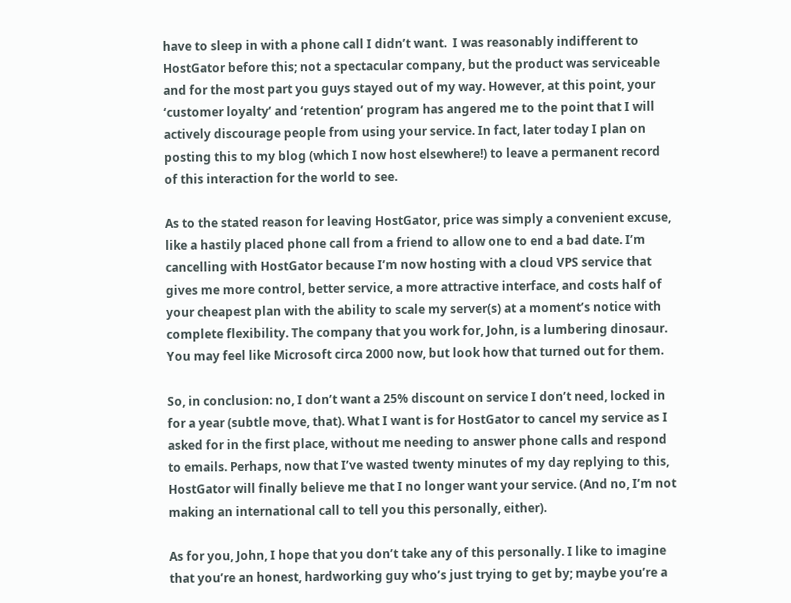have to sleep in with a phone call I didn’t want.  I was reasonably indifferent to HostGator before this; not a spectacular company, but the product was serviceable and for the most part you guys stayed out of my way. However, at this point, your ‘customer loyalty’ and ‘retention’ program has angered me to the point that I will actively discourage people from using your service. In fact, later today I plan on posting this to my blog (which I now host elsewhere!) to leave a permanent record of this interaction for the world to see.

As to the stated reason for leaving HostGator, price was simply a convenient excuse, like a hastily placed phone call from a friend to allow one to end a bad date. I’m cancelling with HostGator because I’m now hosting with a cloud VPS service that gives me more control, better service, a more attractive interface, and costs half of your cheapest plan with the ability to scale my server(s) at a moment’s notice with complete flexibility. The company that you work for, John, is a lumbering dinosaur. You may feel like Microsoft circa 2000 now, but look how that turned out for them.

So, in conclusion: no, I don’t want a 25% discount on service I don’t need, locked in for a year (subtle move, that). What I want is for HostGator to cancel my service as I asked for in the first place, without me needing to answer phone calls and respond to emails. Perhaps, now that I’ve wasted twenty minutes of my day replying to this, HostGator will finally believe me that I no longer want your service. (And no, I’m not making an international call to tell you this personally, either).

As for you, John, I hope that you don’t take any of this personally. I like to imagine that you’re an honest, hardworking guy who’s just trying to get by; maybe you’re a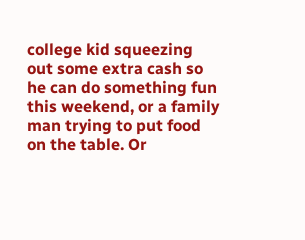college kid squeezing out some extra cash so he can do something fun this weekend, or a family man trying to put food on the table. Or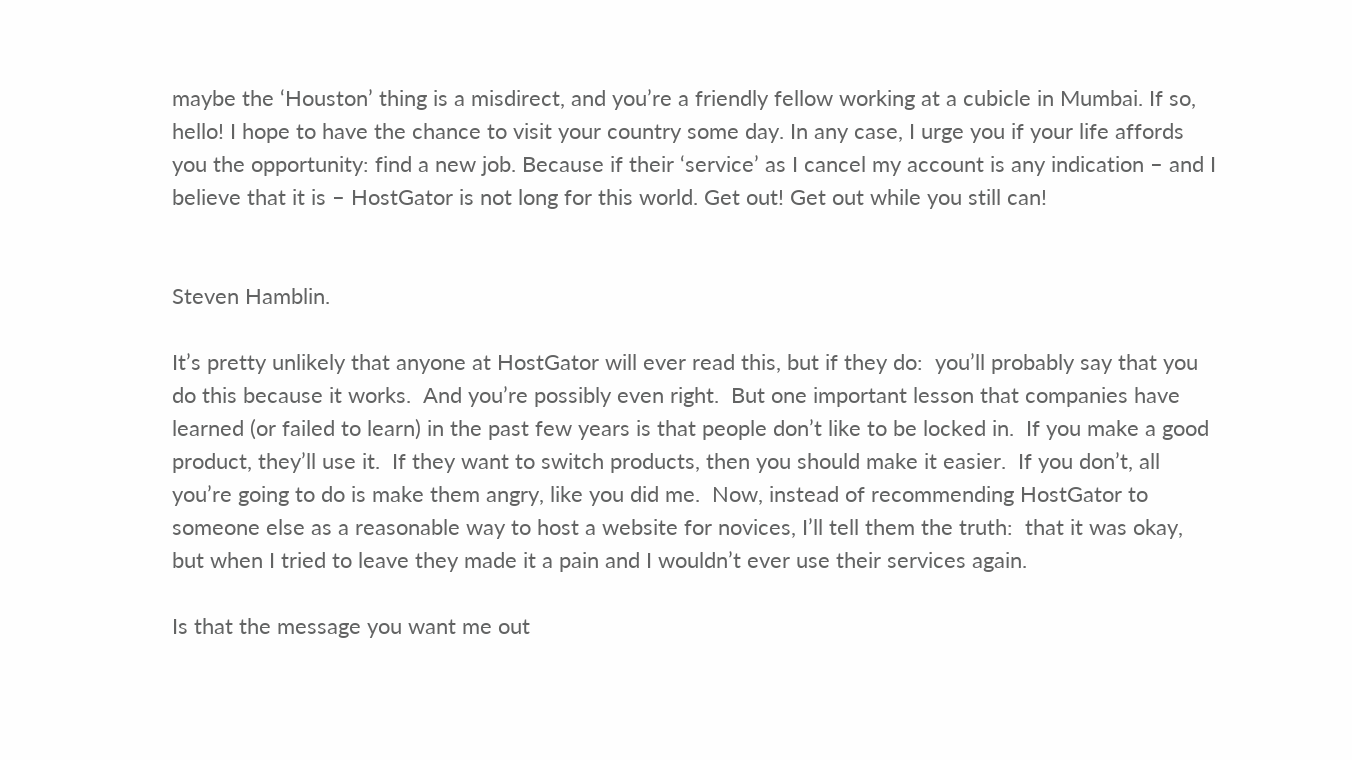maybe the ‘Houston’ thing is a misdirect, and you’re a friendly fellow working at a cubicle in Mumbai. If so, hello! I hope to have the chance to visit your country some day. In any case, I urge you if your life affords you the opportunity: find a new job. Because if their ‘service’ as I cancel my account is any indication – and I believe that it is – HostGator is not long for this world. Get out! Get out while you still can!


Steven Hamblin.

It’s pretty unlikely that anyone at HostGator will ever read this, but if they do:  you’ll probably say that you do this because it works.  And you’re possibly even right.  But one important lesson that companies have learned (or failed to learn) in the past few years is that people don’t like to be locked in.  If you make a good product, they’ll use it.  If they want to switch products, then you should make it easier.  If you don’t, all you’re going to do is make them angry, like you did me.  Now, instead of recommending HostGator to someone else as a reasonable way to host a website for novices, I’ll tell them the truth:  that it was okay, but when I tried to leave they made it a pain and I wouldn’t ever use their services again.

Is that the message you want me out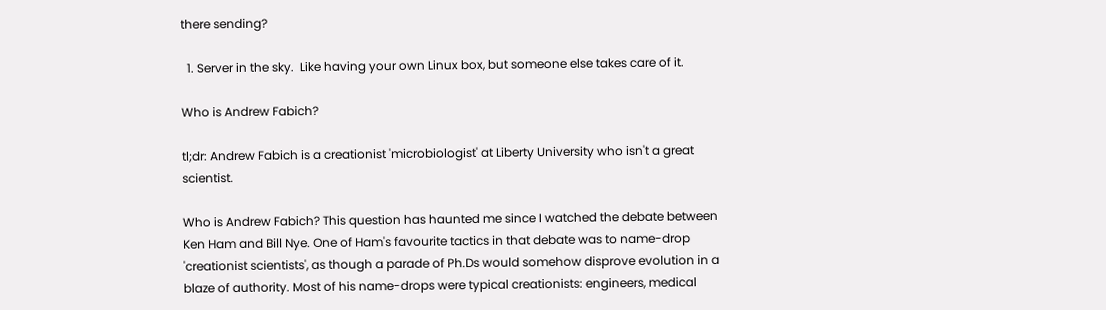there sending?

  1. Server in the sky.  Like having your own Linux box, but someone else takes care of it.

Who is Andrew Fabich?

tl;dr: Andrew Fabich is a creationist 'microbiologist' at Liberty University who isn't a great scientist.

Who is Andrew Fabich? This question has haunted me since I watched the debate between Ken Ham and Bill Nye. One of Ham's favourite tactics in that debate was to name-drop 'creationist scientists', as though a parade of Ph.Ds would somehow disprove evolution in a blaze of authority. Most of his name-drops were typical creationists: engineers, medical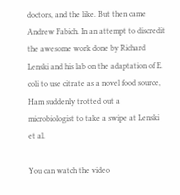doctors, and the like. But then came Andrew Fabich. In an attempt to discredit the awesome work done by Richard Lenski and his lab on the adaptation of E. coli to use citrate as a novel food source, Ham suddenly trotted out a microbiologist to take a swipe at Lenski et al.

You can watch the video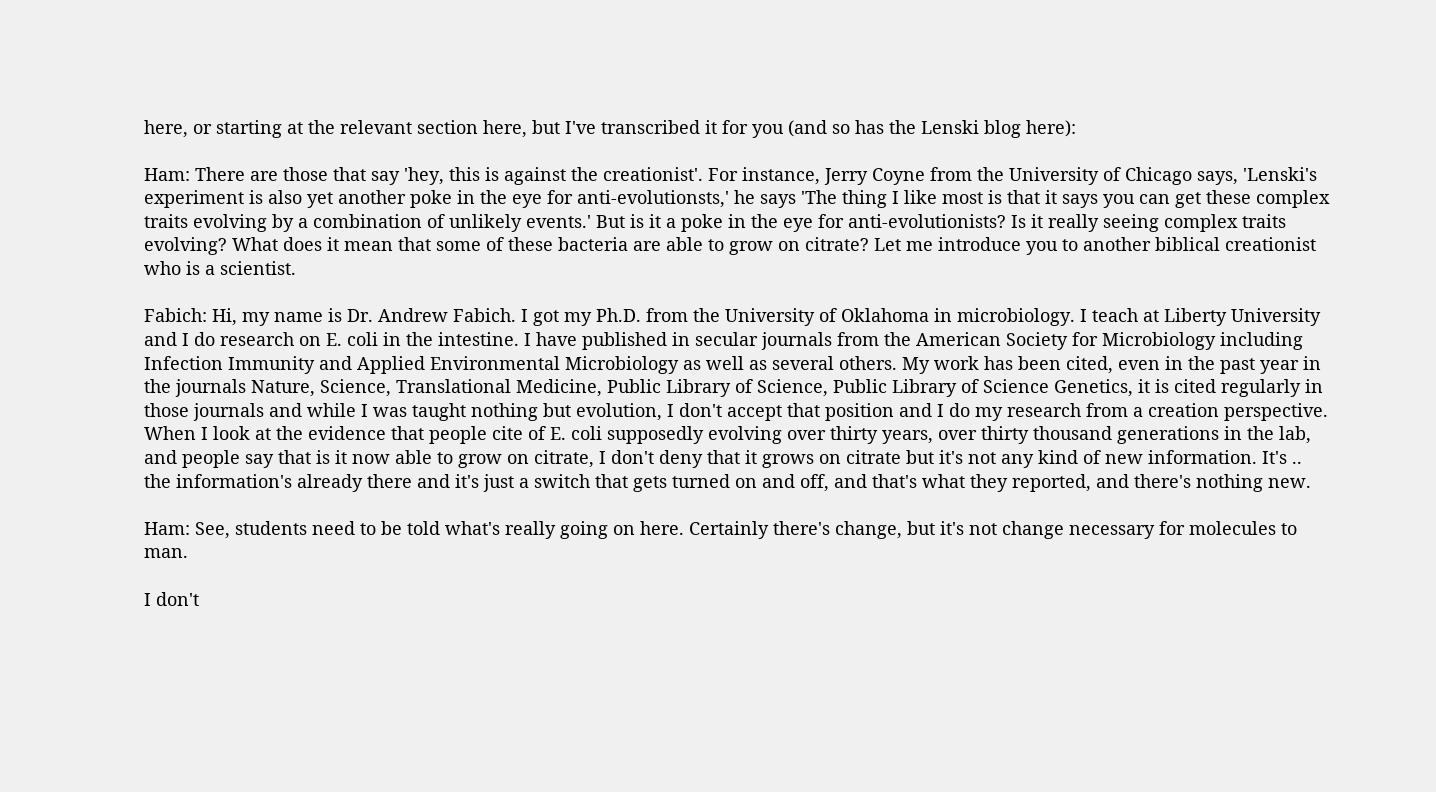here, or starting at the relevant section here, but I've transcribed it for you (and so has the Lenski blog here):

Ham: There are those that say 'hey, this is against the creationist'. For instance, Jerry Coyne from the University of Chicago says, 'Lenski's experiment is also yet another poke in the eye for anti-evolutionsts,' he says 'The thing I like most is that it says you can get these complex traits evolving by a combination of unlikely events.' But is it a poke in the eye for anti-evolutionists? Is it really seeing complex traits evolving? What does it mean that some of these bacteria are able to grow on citrate? Let me introduce you to another biblical creationist who is a scientist.

Fabich: Hi, my name is Dr. Andrew Fabich. I got my Ph.D. from the University of Oklahoma in microbiology. I teach at Liberty University and I do research on E. coli in the intestine. I have published in secular journals from the American Society for Microbiology including Infection Immunity and Applied Environmental Microbiology as well as several others. My work has been cited, even in the past year in the journals Nature, Science, Translational Medicine, Public Library of Science, Public Library of Science Genetics, it is cited regularly in those journals and while I was taught nothing but evolution, I don't accept that position and I do my research from a creation perspective. When I look at the evidence that people cite of E. coli supposedly evolving over thirty years, over thirty thousand generations in the lab, and people say that is it now able to grow on citrate, I don't deny that it grows on citrate but it's not any kind of new information. It's .. the information's already there and it's just a switch that gets turned on and off, and that's what they reported, and there's nothing new.

Ham: See, students need to be told what's really going on here. Certainly there's change, but it's not change necessary for molecules to man.

I don't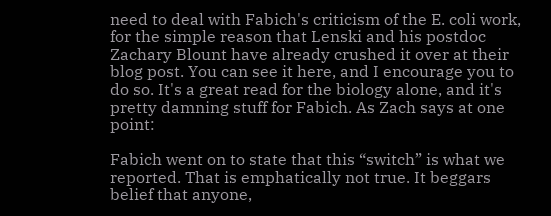need to deal with Fabich's criticism of the E. coli work, for the simple reason that Lenski and his postdoc Zachary Blount have already crushed it over at their blog post. You can see it here, and I encourage you to do so. It's a great read for the biology alone, and it's pretty damning stuff for Fabich. As Zach says at one point:

Fabich went on to state that this “switch” is what we reported. That is emphatically not true. It beggars belief that anyone,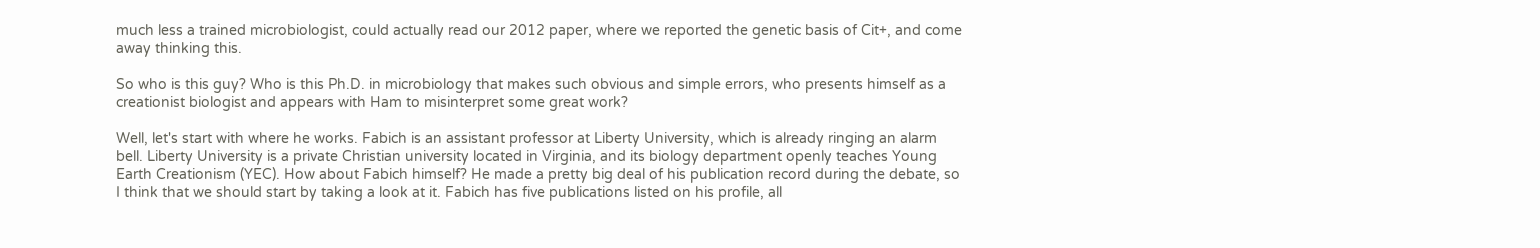much less a trained microbiologist, could actually read our 2012 paper, where we reported the genetic basis of Cit+, and come away thinking this.

So who is this guy? Who is this Ph.D. in microbiology that makes such obvious and simple errors, who presents himself as a creationist biologist and appears with Ham to misinterpret some great work?

Well, let's start with where he works. Fabich is an assistant professor at Liberty University, which is already ringing an alarm bell. Liberty University is a private Christian university located in Virginia, and its biology department openly teaches Young Earth Creationism (YEC). How about Fabich himself? He made a pretty big deal of his publication record during the debate, so I think that we should start by taking a look at it. Fabich has five publications listed on his profile, all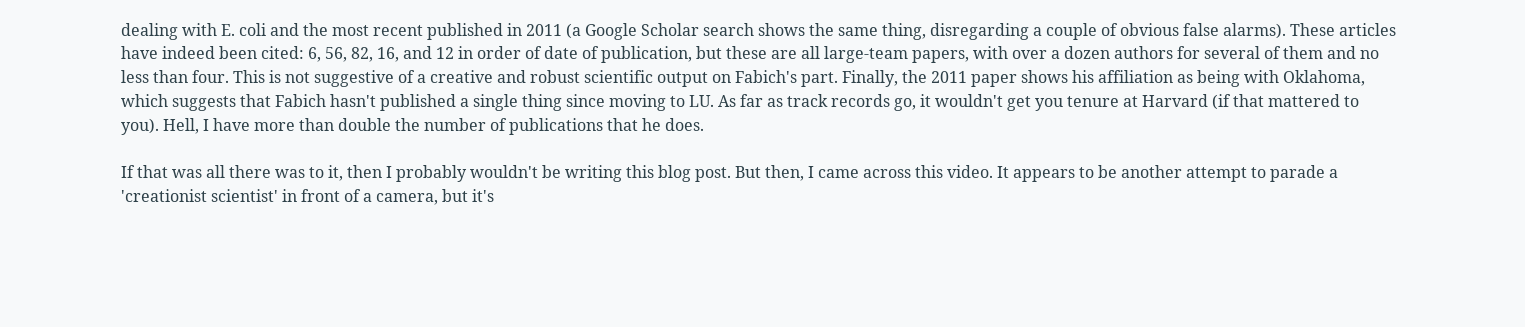dealing with E. coli and the most recent published in 2011 (a Google Scholar search shows the same thing, disregarding a couple of obvious false alarms). These articles have indeed been cited: 6, 56, 82, 16, and 12 in order of date of publication, but these are all large-team papers, with over a dozen authors for several of them and no less than four. This is not suggestive of a creative and robust scientific output on Fabich's part. Finally, the 2011 paper shows his affiliation as being with Oklahoma, which suggests that Fabich hasn't published a single thing since moving to LU. As far as track records go, it wouldn't get you tenure at Harvard (if that mattered to you). Hell, I have more than double the number of publications that he does.

If that was all there was to it, then I probably wouldn't be writing this blog post. But then, I came across this video. It appears to be another attempt to parade a 'creationist scientist' in front of a camera, but it's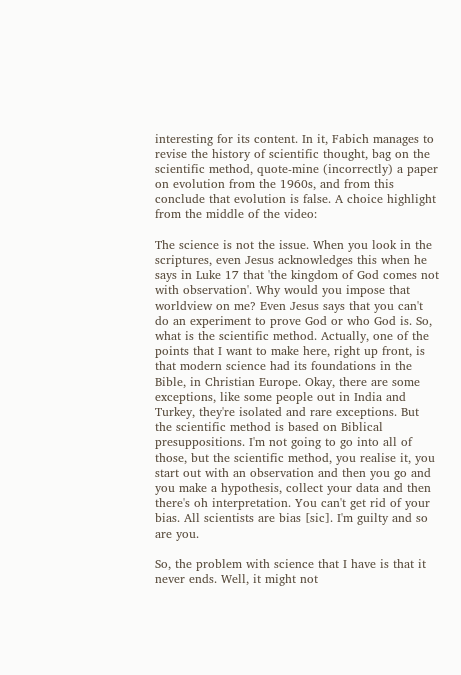interesting for its content. In it, Fabich manages to revise the history of scientific thought, bag on the scientific method, quote-mine (incorrectly) a paper on evolution from the 1960s, and from this conclude that evolution is false. A choice highlight from the middle of the video:

The science is not the issue. When you look in the scriptures, even Jesus acknowledges this when he says in Luke 17 that 'the kingdom of God comes not with observation'. Why would you impose that worldview on me? Even Jesus says that you can't do an experiment to prove God or who God is. So, what is the scientific method. Actually, one of the points that I want to make here, right up front, is that modern science had its foundations in the Bible, in Christian Europe. Okay, there are some exceptions, like some people out in India and Turkey, they're isolated and rare exceptions. But the scientific method is based on Biblical presuppositions. I'm not going to go into all of those, but the scientific method, you realise it, you start out with an observation and then you go and you make a hypothesis, collect your data and then there's oh interpretation. You can't get rid of your bias. All scientists are bias [sic]. I'm guilty and so are you.

So, the problem with science that I have is that it never ends. Well, it might not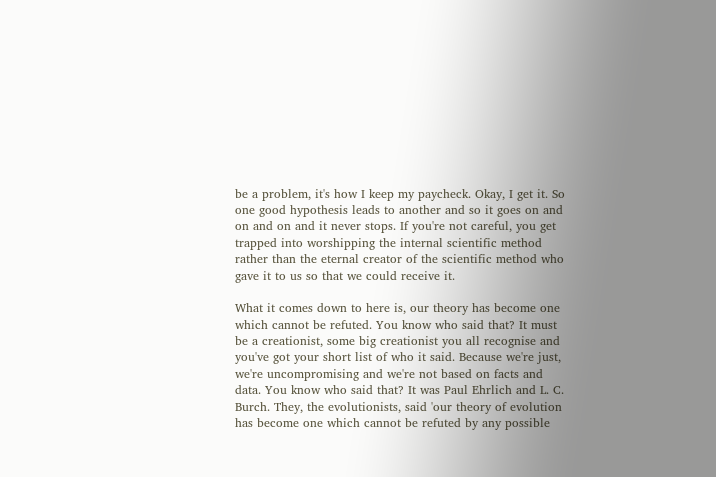be a problem, it's how I keep my paycheck. Okay, I get it. So one good hypothesis leads to another and so it goes on and on and on and it never stops. If you're not careful, you get trapped into worshipping the internal scientific method rather than the eternal creator of the scientific method who gave it to us so that we could receive it.

What it comes down to here is, our theory has become one which cannot be refuted. You know who said that? It must be a creationist, some big creationist you all recognise and you've got your short list of who it said. Because we're just, we're uncompromising and we're not based on facts and data. You know who said that? It was Paul Ehrlich and L. C. Burch. They, the evolutionists, said 'our theory of evolution has become one which cannot be refuted by any possible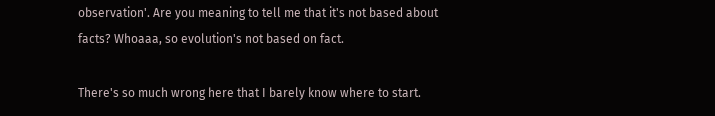observation'. Are you meaning to tell me that it's not based about facts? Whoaaa, so evolution's not based on fact.

There's so much wrong here that I barely know where to start.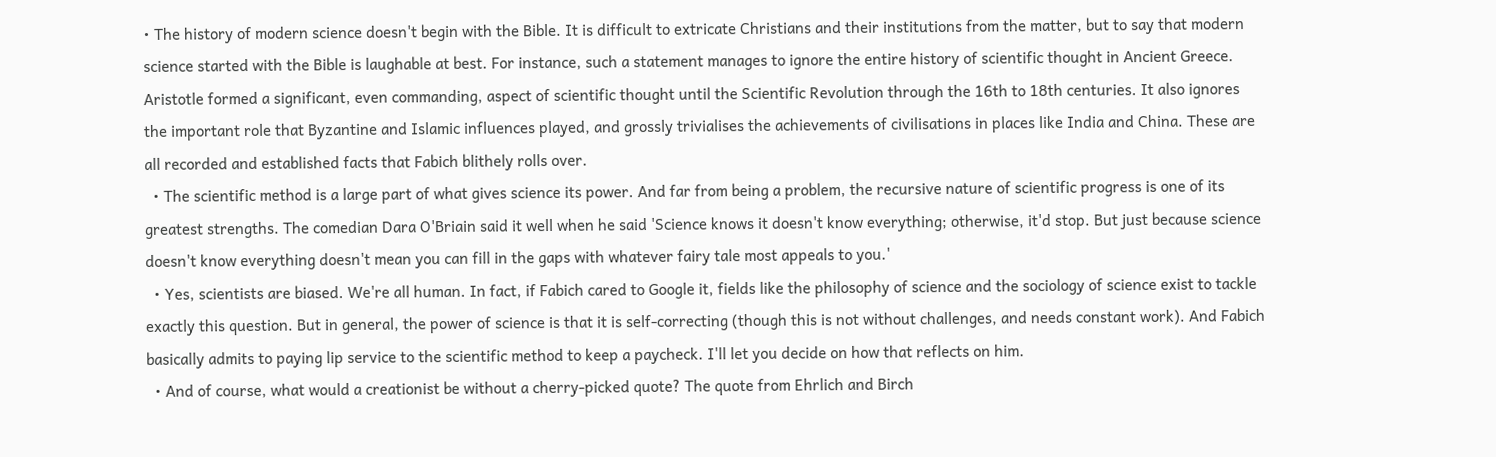• The history of modern science doesn't begin with the Bible. It is difficult to extricate Christians and their institutions from the matter, but to say that modern science started with the Bible is laughable at best. For instance, such a statement manages to ignore the entire history of scientific thought in Ancient Greece. Aristotle formed a significant, even commanding, aspect of scientific thought until the Scientific Revolution through the 16th to 18th centuries. It also ignores the important role that Byzantine and Islamic influences played, and grossly trivialises the achievements of civilisations in places like India and China. These are all recorded and established facts that Fabich blithely rolls over.
  • The scientific method is a large part of what gives science its power. And far from being a problem, the recursive nature of scientific progress is one of its greatest strengths. The comedian Dara O'Briain said it well when he said 'Science knows it doesn't know everything; otherwise, it'd stop. But just because science doesn't know everything doesn't mean you can fill in the gaps with whatever fairy tale most appeals to you.'
  • Yes, scientists are biased. We're all human. In fact, if Fabich cared to Google it, fields like the philosophy of science and the sociology of science exist to tackle exactly this question. But in general, the power of science is that it is self-correcting (though this is not without challenges, and needs constant work). And Fabich basically admits to paying lip service to the scientific method to keep a paycheck. I'll let you decide on how that reflects on him.
  • And of course, what would a creationist be without a cherry-picked quote? The quote from Ehrlich and Birch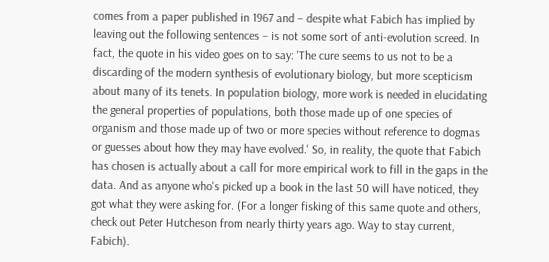comes from a paper published in 1967 and – despite what Fabich has implied by leaving out the following sentences – is not some sort of anti-evolution screed. In fact, the quote in his video goes on to say: 'The cure seems to us not to be a discarding of the modern synthesis of evolutionary biology, but more scepticism about many of its tenets. In population biology, more work is needed in elucidating the general properties of populations, both those made up of one species of organism and those made up of two or more species without reference to dogmas or guesses about how they may have evolved.' So, in reality, the quote that Fabich has chosen is actually about a call for more empirical work to fill in the gaps in the data. And as anyone who's picked up a book in the last 50 will have noticed, they got what they were asking for. (For a longer fisking of this same quote and others, check out Peter Hutcheson from nearly thirty years ago. Way to stay current, Fabich).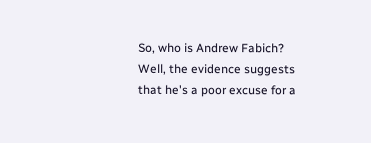So, who is Andrew Fabich? Well, the evidence suggests that he's a poor excuse for a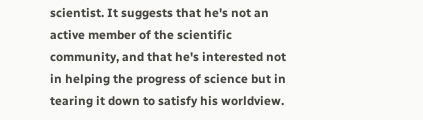scientist. It suggests that he's not an active member of the scientific community, and that he's interested not in helping the progress of science but in tearing it down to satisfy his worldview.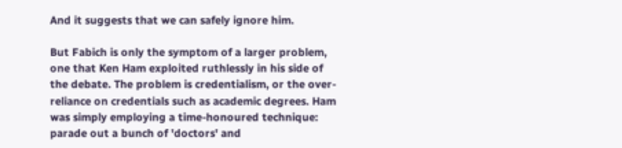And it suggests that we can safely ignore him.

But Fabich is only the symptom of a larger problem, one that Ken Ham exploited ruthlessly in his side of the debate. The problem is credentialism, or the over-reliance on credentials such as academic degrees. Ham was simply employing a time-honoured technique: parade out a bunch of 'doctors' and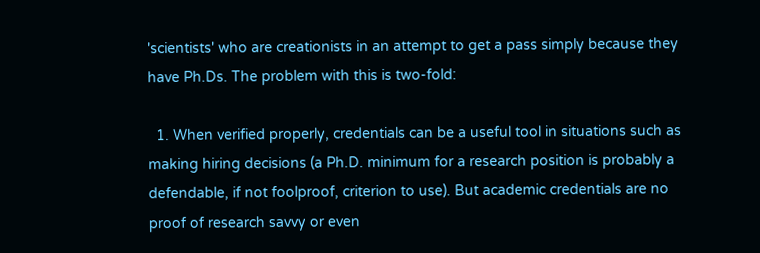'scientists' who are creationists in an attempt to get a pass simply because they have Ph.Ds. The problem with this is two-fold:

  1. When verified properly, credentials can be a useful tool in situations such as making hiring decisions (a Ph.D. minimum for a research position is probably a defendable, if not foolproof, criterion to use). But academic credentials are no proof of research savvy or even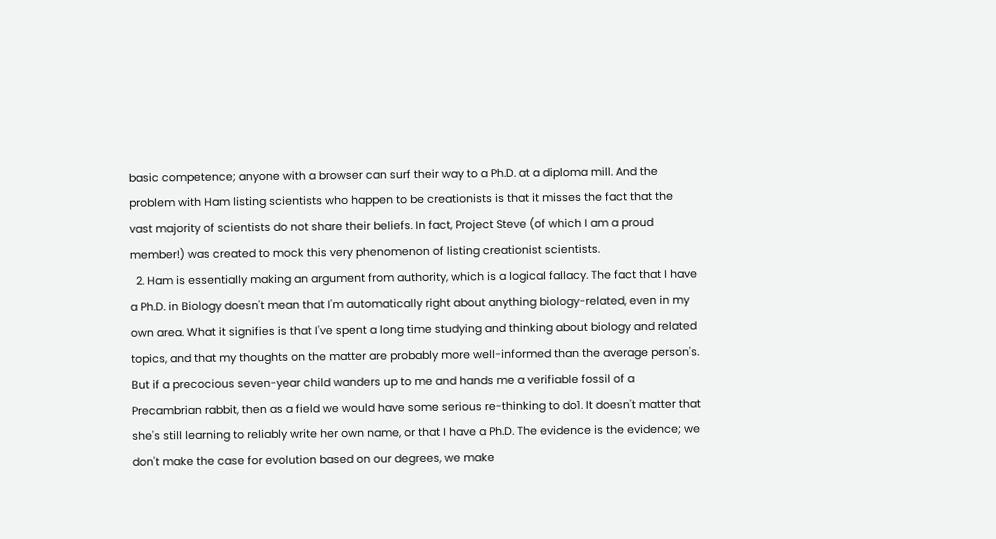basic competence; anyone with a browser can surf their way to a Ph.D. at a diploma mill. And the problem with Ham listing scientists who happen to be creationists is that it misses the fact that the vast majority of scientists do not share their beliefs. In fact, Project Steve (of which I am a proud member!) was created to mock this very phenomenon of listing creationist scientists.
  2. Ham is essentially making an argument from authority, which is a logical fallacy. The fact that I have a Ph.D. in Biology doesn't mean that I'm automatically right about anything biology-related, even in my own area. What it signifies is that I've spent a long time studying and thinking about biology and related topics, and that my thoughts on the matter are probably more well-informed than the average person's. But if a precocious seven-year child wanders up to me and hands me a verifiable fossil of a Precambrian rabbit, then as a field we would have some serious re-thinking to do1. It doesn't matter that she's still learning to reliably write her own name, or that I have a Ph.D. The evidence is the evidence; we don't make the case for evolution based on our degrees, we make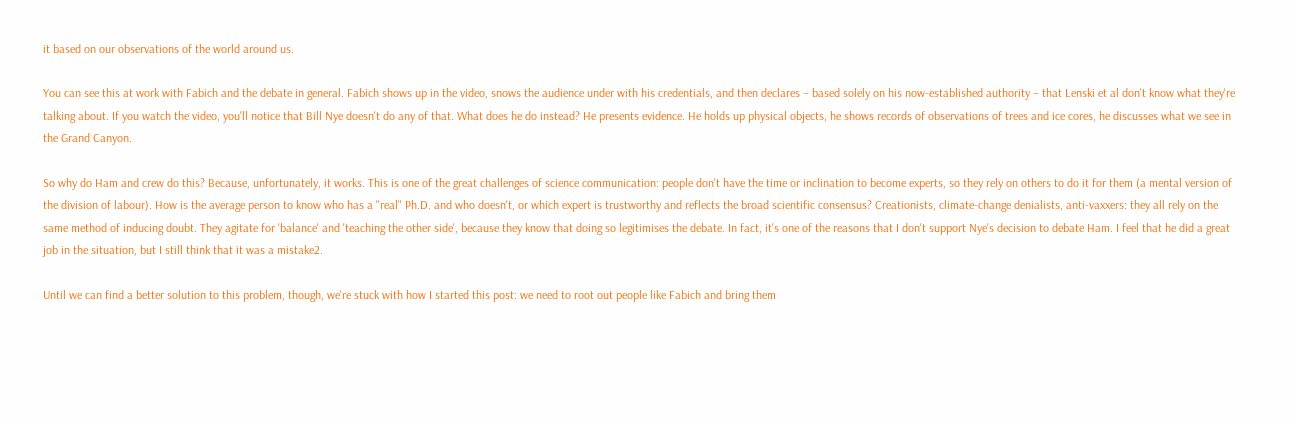it based on our observations of the world around us.

You can see this at work with Fabich and the debate in general. Fabich shows up in the video, snows the audience under with his credentials, and then declares – based solely on his now-established authority – that Lenski et al don't know what they're talking about. If you watch the video, you'll notice that Bill Nye doesn't do any of that. What does he do instead? He presents evidence. He holds up physical objects, he shows records of observations of trees and ice cores, he discusses what we see in the Grand Canyon.

So why do Ham and crew do this? Because, unfortunately, it works. This is one of the great challenges of science communication: people don't have the time or inclination to become experts, so they rely on others to do it for them (a mental version of the division of labour). How is the average person to know who has a "real" Ph.D. and who doesn't, or which expert is trustworthy and reflects the broad scientific consensus? Creationists, climate-change denialists, anti-vaxxers: they all rely on the same method of inducing doubt. They agitate for 'balance' and 'teaching the other side', because they know that doing so legitimises the debate. In fact, it's one of the reasons that I don't support Nye's decision to debate Ham. I feel that he did a great job in the situation, but I still think that it was a mistake2.

Until we can find a better solution to this problem, though, we're stuck with how I started this post: we need to root out people like Fabich and bring them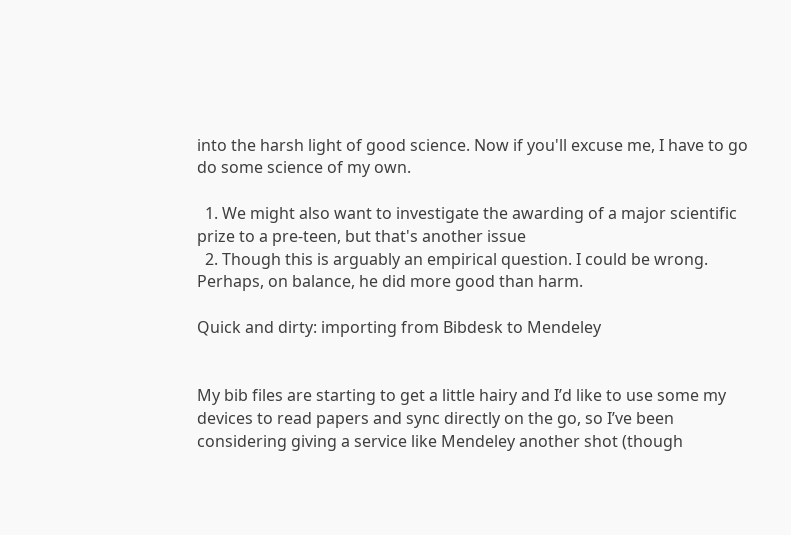into the harsh light of good science. Now if you'll excuse me, I have to go do some science of my own.

  1. We might also want to investigate the awarding of a major scientific prize to a pre-teen, but that's another issue
  2. Though this is arguably an empirical question. I could be wrong. Perhaps, on balance, he did more good than harm.

Quick and dirty: importing from Bibdesk to Mendeley


My bib files are starting to get a little hairy and I’d like to use some my devices to read papers and sync directly on the go, so I’ve been considering giving a service like Mendeley another shot (though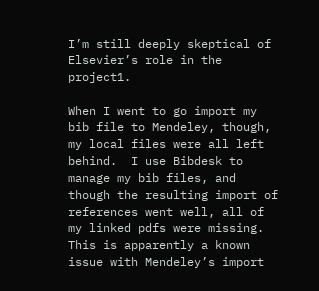I’m still deeply skeptical of Elsevier’s role in the project1.

When I went to go import my bib file to Mendeley, though, my local files were all left behind.  I use Bibdesk to manage my bib files, and though the resulting import of references went well, all of my linked pdfs were missing.  This is apparently a known issue with Mendeley’s import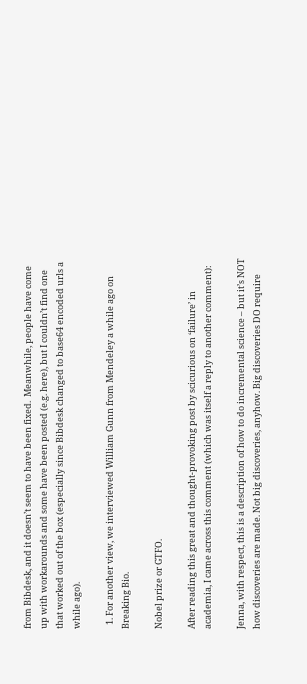from Bibdesk, and it doesn’t seem to have been fixed.  Meanwhile, people have come up with workarounds and some have been posted (e.g. here), but I couldn’t find one that worked out of the box (especially since Bibdesk changed to base64 encoded urls a while ago).

  1. For another view, we interviewed William Gunn from Mendeley a while ago on Breaking Bio.

Nobel prize or GTFO.

After reading this great and thought-provoking post by scicurious on ‘failure’ in academia, I came across this comment (which was itself a reply to another comment):

Jenna, with respect, this is a description of how to do incremental science – but it’s NOT how discoveries are made. Not big discoveries, anyhow. Big discoveries DO require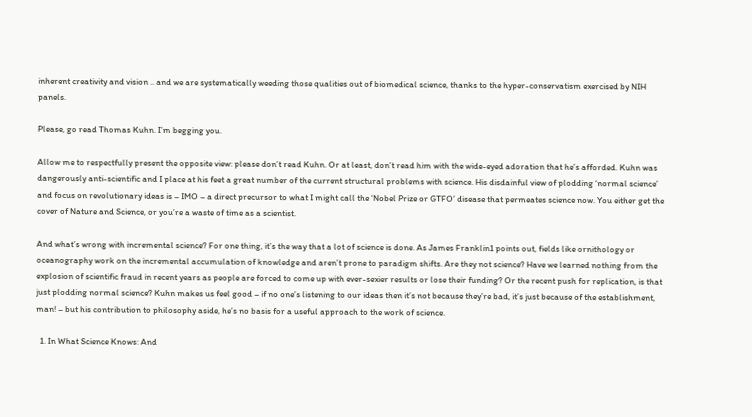inherent creativity and vision .. and we are systematically weeding those qualities out of biomedical science, thanks to the hyper-conservatism exercised by NIH panels.

Please, go read Thomas Kuhn. I’m begging you.

Allow me to respectfully present the opposite view: please don’t read Kuhn. Or at least, don’t read him with the wide-eyed adoration that he’s afforded. Kuhn was dangerously anti-scientific and I place at his feet a great number of the current structural problems with science. His disdainful view of plodding ‘normal science’ and focus on revolutionary ideas is – IMO – a direct precursor to what I might call the ‘Nobel Prize or GTFO’ disease that permeates science now. You either get the cover of Nature and Science, or you’re a waste of time as a scientist.

And what’s wrong with incremental science? For one thing, it’s the way that a lot of science is done. As James Franklin1 points out, fields like ornithology or oceanography work on the incremental accumulation of knowledge and aren’t prone to paradigm shifts. Are they not science? Have we learned nothing from the explosion of scientific fraud in recent years as people are forced to come up with ever-sexier results or lose their funding? Or the recent push for replication, is that just plodding normal science? Kuhn makes us feel good – if no one’s listening to our ideas then it’s not because they’re bad, it’s just because of the establishment, man! – but his contribution to philosophy aside, he’s no basis for a useful approach to the work of science.

  1. In What Science Knows: And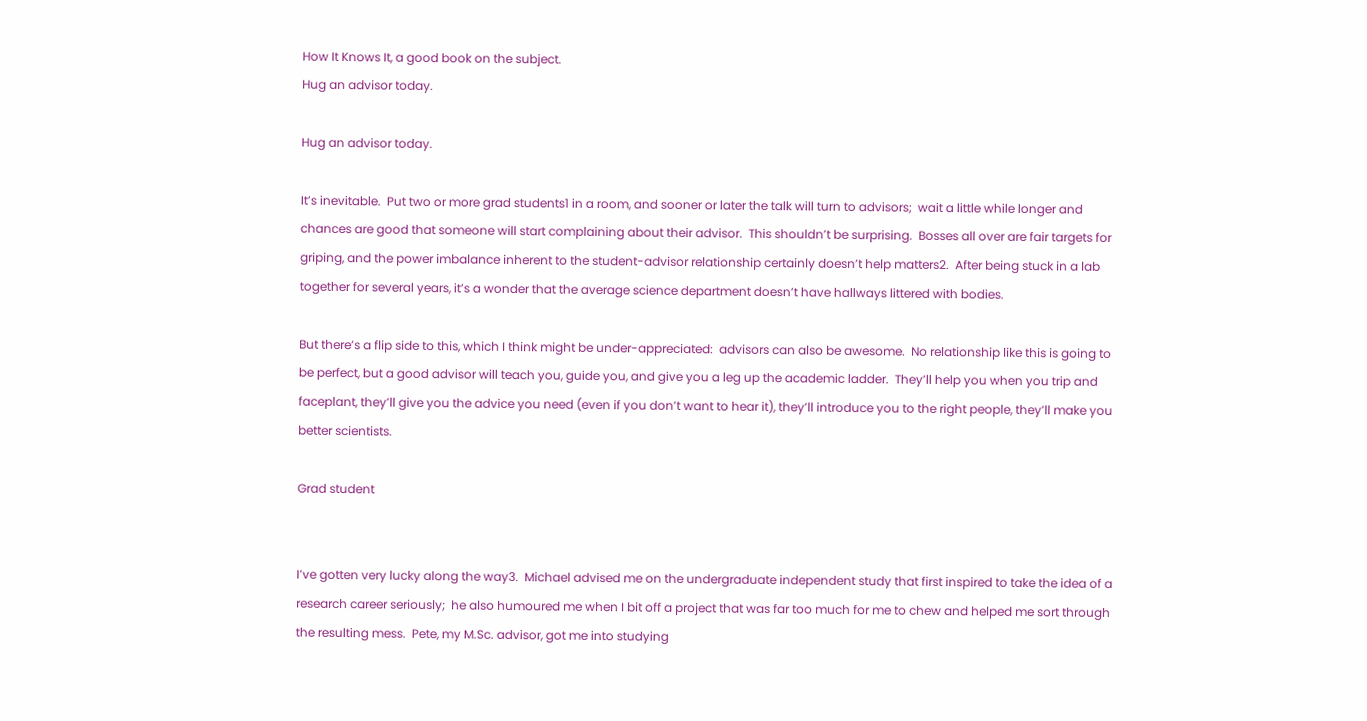How It Knows It, a good book on the subject.
Hug an advisor today.

Hug an advisor today.

It’s inevitable.  Put two or more grad students1 in a room, and sooner or later the talk will turn to advisors;  wait a little while longer and chances are good that someone will start complaining about their advisor.  This shouldn’t be surprising.  Bosses all over are fair targets for griping, and the power imbalance inherent to the student-advisor relationship certainly doesn’t help matters2.  After being stuck in a lab together for several years, it’s a wonder that the average science department doesn’t have hallways littered with bodies.

But there’s a flip side to this, which I think might be under-appreciated:  advisors can also be awesome.  No relationship like this is going to be perfect, but a good advisor will teach you, guide you, and give you a leg up the academic ladder.  They’ll help you when you trip and faceplant, they’ll give you the advice you need (even if you don’t want to hear it), they’ll introduce you to the right people, they’ll make you better scientists.

Grad student


I’ve gotten very lucky along the way3.  Michael advised me on the undergraduate independent study that first inspired to take the idea of a research career seriously;  he also humoured me when I bit off a project that was far too much for me to chew and helped me sort through the resulting mess.  Pete, my M.Sc. advisor, got me into studying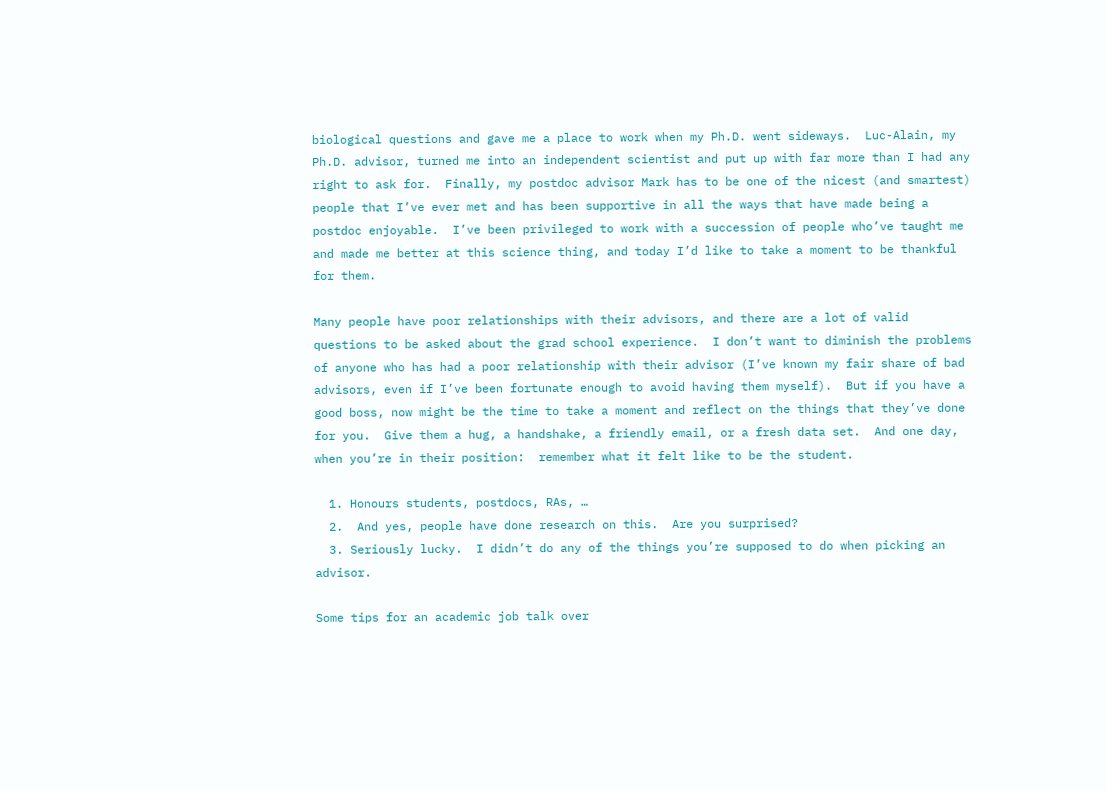biological questions and gave me a place to work when my Ph.D. went sideways.  Luc-Alain, my Ph.D. advisor, turned me into an independent scientist and put up with far more than I had any right to ask for.  Finally, my postdoc advisor Mark has to be one of the nicest (and smartest) people that I’ve ever met and has been supportive in all the ways that have made being a postdoc enjoyable.  I’ve been privileged to work with a succession of people who’ve taught me and made me better at this science thing, and today I’d like to take a moment to be thankful for them.

Many people have poor relationships with their advisors, and there are a lot of valid questions to be asked about the grad school experience.  I don’t want to diminish the problems of anyone who has had a poor relationship with their advisor (I’ve known my fair share of bad advisors, even if I’ve been fortunate enough to avoid having them myself).  But if you have a good boss, now might be the time to take a moment and reflect on the things that they’ve done for you.  Give them a hug, a handshake, a friendly email, or a fresh data set.  And one day, when you’re in their position:  remember what it felt like to be the student.

  1. Honours students, postdocs, RAs, …
  2.  And yes, people have done research on this.  Are you surprised?
  3. Seriously lucky.  I didn’t do any of the things you’re supposed to do when picking an advisor.

Some tips for an academic job talk over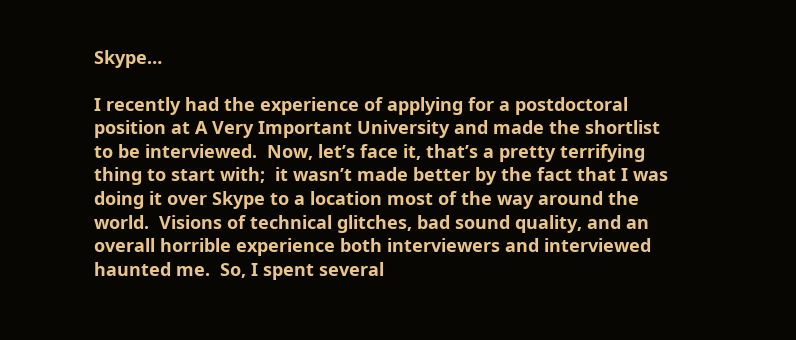Skype…

I recently had the experience of applying for a postdoctoral position at A Very Important University and made the shortlist to be interviewed.  Now, let’s face it, that’s a pretty terrifying thing to start with;  it wasn’t made better by the fact that I was doing it over Skype to a location most of the way around the world.  Visions of technical glitches, bad sound quality, and an overall horrible experience both interviewers and interviewed haunted me.  So, I spent several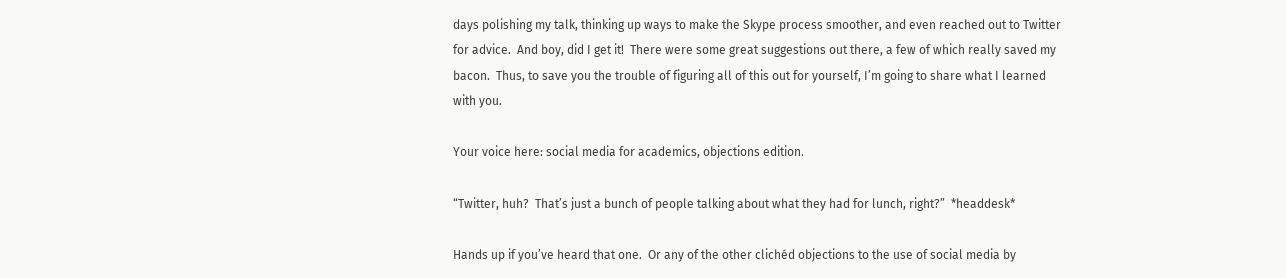days polishing my talk, thinking up ways to make the Skype process smoother, and even reached out to Twitter for advice.  And boy, did I get it!  There were some great suggestions out there, a few of which really saved my bacon.  Thus, to save you the trouble of figuring all of this out for yourself, I’m going to share what I learned with you.

Your voice here: social media for academics, objections edition.

“Twitter, huh?  That’s just a bunch of people talking about what they had for lunch, right?”  *headdesk*

Hands up if you’ve heard that one.  Or any of the other clichéd objections to the use of social media by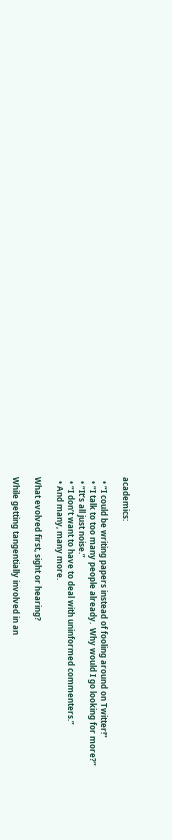academics:

  • “I could be writing papers instead of fooling around on Twitter!”
  • “I talk to too many people already.  Why would I go looking for more?”
  • “It’s all just noise.”
  • “I don’t want to have to deal with uninformed commenters.”
  • And many, many more.

What evolved first, sight or hearing?

While getting tangentially involved in an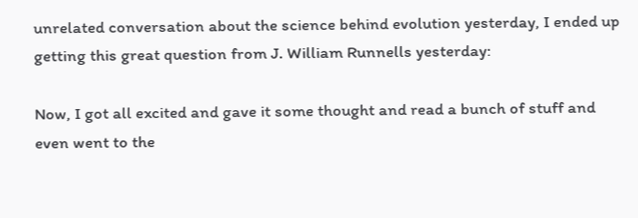unrelated conversation about the science behind evolution yesterday, I ended up getting this great question from J. William Runnells yesterday:

Now, I got all excited and gave it some thought and read a bunch of stuff and even went to the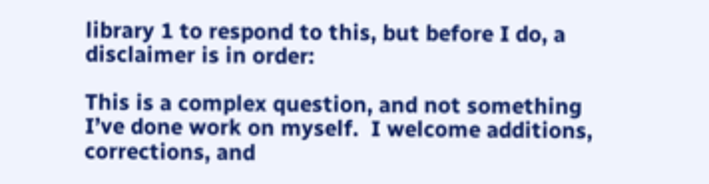library 1 to respond to this, but before I do, a disclaimer is in order:

This is a complex question, and not something I’ve done work on myself.  I welcome additions, corrections, and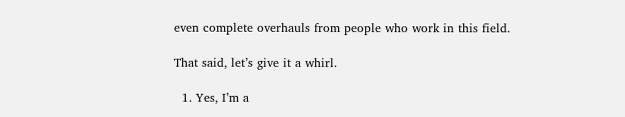even complete overhauls from people who work in this field.

That said, let’s give it a whirl.

  1. Yes, I’m a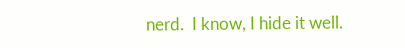nerd.  I know, I hide it well.